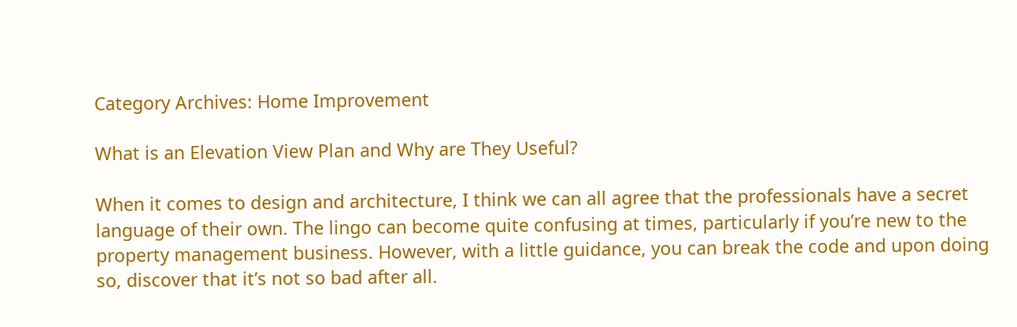Category Archives: Home Improvement

What is an Elevation View Plan and Why are They Useful?

When it comes to design and architecture, I think we can all agree that the professionals have a secret language of their own. The lingo can become quite confusing at times, particularly if you’re new to the property management business. However, with a little guidance, you can break the code and upon doing so, discover that it’s not so bad after all.